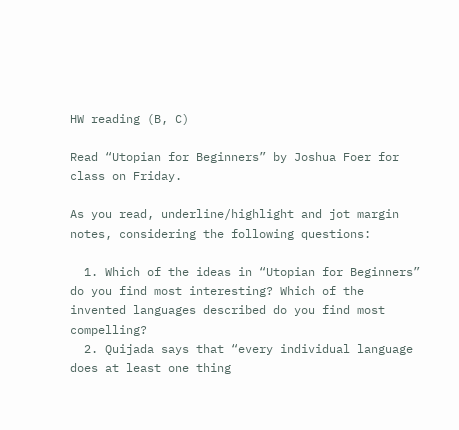HW reading (B, C)

Read “Utopian for Beginners” by Joshua Foer for class on Friday.

As you read, underline/highlight and jot margin notes, considering the following questions:

  1. Which of the ideas in “Utopian for Beginners” do you find most interesting? Which of the invented languages described do you find most compelling?
  2. Quijada says that “every individual language does at least one thing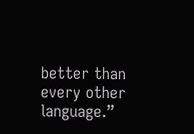better than every other language.”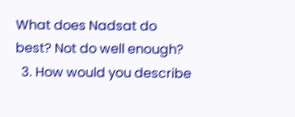What does Nadsat do best? Not do well enough?
  3. How would you describe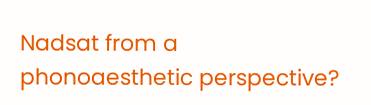Nadsat from a phonoaesthetic perspective?